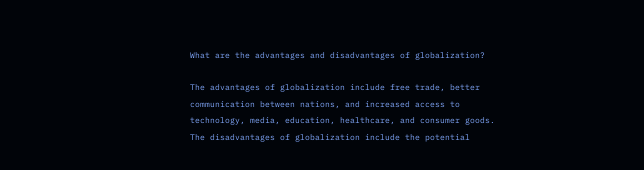What are the advantages and disadvantages of globalization?

The advantages of globalization include free trade, better communication between nations, and increased access to technology, media, education, healthcare, and consumer goods. The disadvantages of globalization include the potential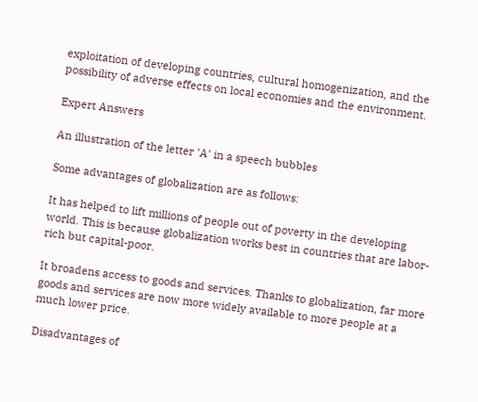exploitation of developing countries, cultural homogenization, and the possibility of adverse effects on local economies and the environment.

Expert Answers

An illustration of the letter 'A' in a speech bubbles

Some advantages of globalization are as follows:

It has helped to lift millions of people out of poverty in the developing world. This is because globalization works best in countries that are labor-rich but capital-poor.

It broadens access to goods and services. Thanks to globalization, far more goods and services are now more widely available to more people at a much lower price.

Disadvantages of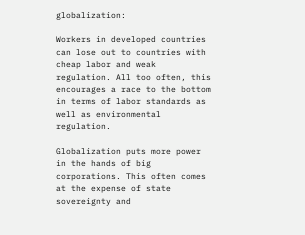globalization:

Workers in developed countries can lose out to countries with cheap labor and weak regulation. All too often, this encourages a race to the bottom in terms of labor standards as well as environmental regulation.

Globalization puts more power in the hands of big corporations. This often comes at the expense of state sovereignty and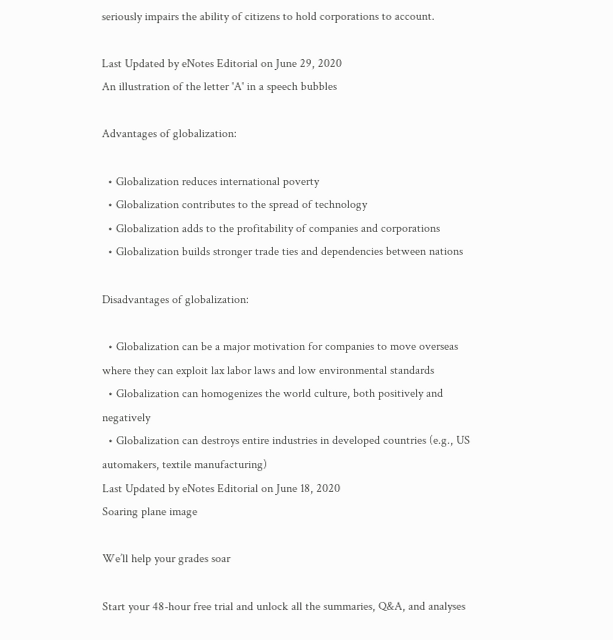seriously impairs the ability of citizens to hold corporations to account.

Last Updated by eNotes Editorial on June 29, 2020
An illustration of the letter 'A' in a speech bubbles

Advantages of globalization:

  • Globalization reduces international poverty
  • Globalization contributes to the spread of technology
  • Globalization adds to the profitability of companies and corporations
  • Globalization builds stronger trade ties and dependencies between nations

Disadvantages of globalization:

  • Globalization can be a major motivation for companies to move overseas where they can exploit lax labor laws and low environmental standards
  • Globalization can homogenizes the world culture, both positively and negatively
  • Globalization can destroys entire industries in developed countries (e.g., US automakers, textile manufacturing)
Last Updated by eNotes Editorial on June 18, 2020
Soaring plane image

We’ll help your grades soar

Start your 48-hour free trial and unlock all the summaries, Q&A, and analyses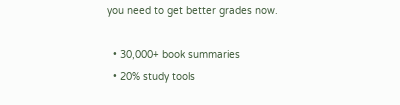you need to get better grades now.

  • 30,000+ book summaries
  • 20% study tools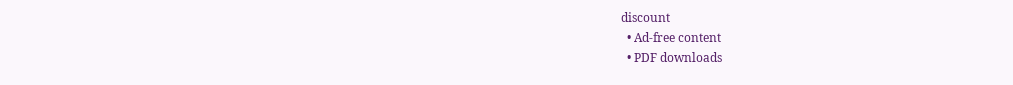discount
  • Ad-free content
  • PDF downloads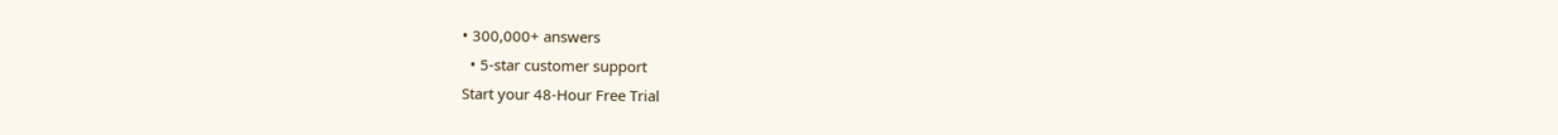• 300,000+ answers
  • 5-star customer support
Start your 48-Hour Free Trial